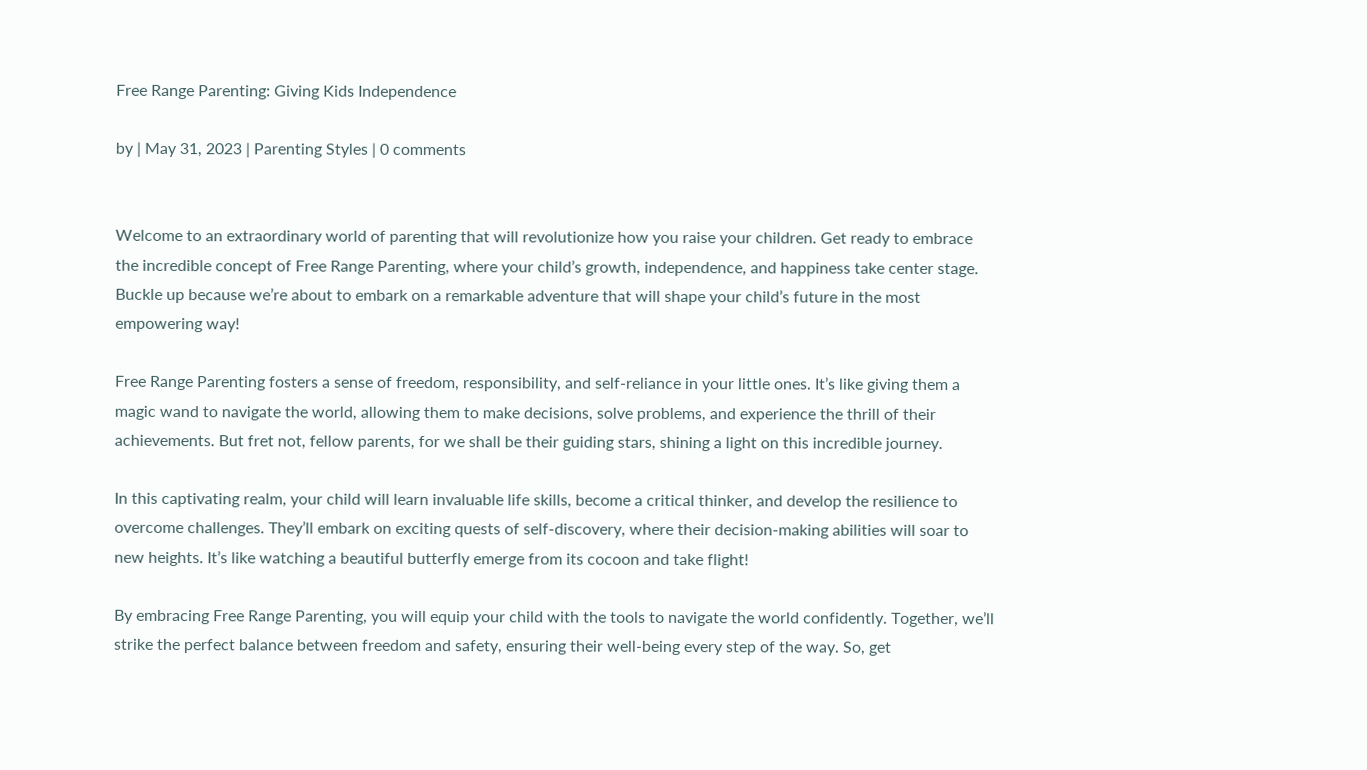Free Range Parenting: Giving Kids Independence

by | May 31, 2023 | Parenting Styles | 0 comments


Welcome to an extraordinary world of parenting that will revolutionize how you raise your children. Get ready to embrace the incredible concept of Free Range Parenting, where your child’s growth, independence, and happiness take center stage. Buckle up because we’re about to embark on a remarkable adventure that will shape your child’s future in the most empowering way!

Free Range Parenting fosters a sense of freedom, responsibility, and self-reliance in your little ones. It’s like giving them a magic wand to navigate the world, allowing them to make decisions, solve problems, and experience the thrill of their achievements. But fret not, fellow parents, for we shall be their guiding stars, shining a light on this incredible journey.

In this captivating realm, your child will learn invaluable life skills, become a critical thinker, and develop the resilience to overcome challenges. They’ll embark on exciting quests of self-discovery, where their decision-making abilities will soar to new heights. It’s like watching a beautiful butterfly emerge from its cocoon and take flight!

By embracing Free Range Parenting, you will equip your child with the tools to navigate the world confidently. Together, we’ll strike the perfect balance between freedom and safety, ensuring their well-being every step of the way. So, get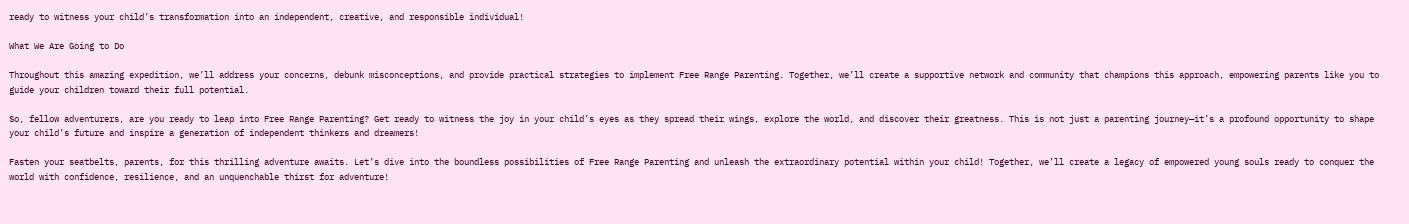ready to witness your child’s transformation into an independent, creative, and responsible individual!

What We Are Going to Do

Throughout this amazing expedition, we’ll address your concerns, debunk misconceptions, and provide practical strategies to implement Free Range Parenting. Together, we’ll create a supportive network and community that champions this approach, empowering parents like you to guide your children toward their full potential.

So, fellow adventurers, are you ready to leap into Free Range Parenting? Get ready to witness the joy in your child’s eyes as they spread their wings, explore the world, and discover their greatness. This is not just a parenting journey—it’s a profound opportunity to shape your child’s future and inspire a generation of independent thinkers and dreamers!

Fasten your seatbelts, parents, for this thrilling adventure awaits. Let’s dive into the boundless possibilities of Free Range Parenting and unleash the extraordinary potential within your child! Together, we’ll create a legacy of empowered young souls ready to conquer the world with confidence, resilience, and an unquenchable thirst for adventure!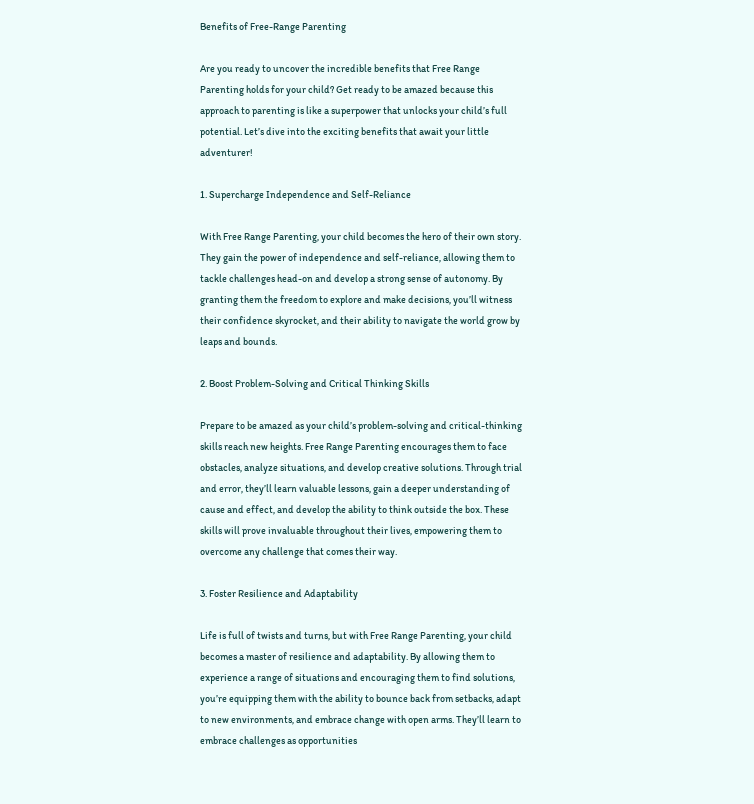Benefits of Free-Range Parenting

Are you ready to uncover the incredible benefits that Free Range Parenting holds for your child? Get ready to be amazed because this approach to parenting is like a superpower that unlocks your child’s full potential. Let’s dive into the exciting benefits that await your little adventurer!

1. Supercharge Independence and Self-Reliance

With Free Range Parenting, your child becomes the hero of their own story. They gain the power of independence and self-reliance, allowing them to tackle challenges head-on and develop a strong sense of autonomy. By granting them the freedom to explore and make decisions, you’ll witness their confidence skyrocket, and their ability to navigate the world grow by leaps and bounds.

2. Boost Problem-Solving and Critical Thinking Skills

Prepare to be amazed as your child’s problem-solving and critical-thinking skills reach new heights. Free Range Parenting encourages them to face obstacles, analyze situations, and develop creative solutions. Through trial and error, they’ll learn valuable lessons, gain a deeper understanding of cause and effect, and develop the ability to think outside the box. These skills will prove invaluable throughout their lives, empowering them to overcome any challenge that comes their way.

3. Foster Resilience and Adaptability

Life is full of twists and turns, but with Free Range Parenting, your child becomes a master of resilience and adaptability. By allowing them to experience a range of situations and encouraging them to find solutions, you’re equipping them with the ability to bounce back from setbacks, adapt to new environments, and embrace change with open arms. They’ll learn to embrace challenges as opportunities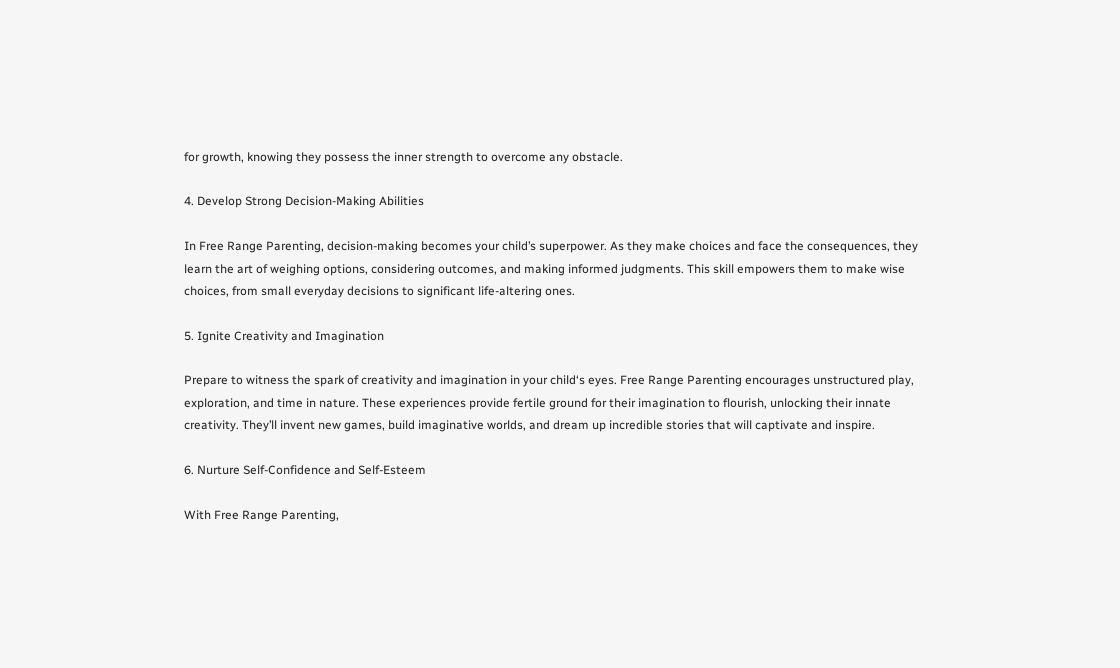for growth, knowing they possess the inner strength to overcome any obstacle.

4. Develop Strong Decision-Making Abilities

In Free Range Parenting, decision-making becomes your child’s superpower. As they make choices and face the consequences, they learn the art of weighing options, considering outcomes, and making informed judgments. This skill empowers them to make wise choices, from small everyday decisions to significant life-altering ones.

5. Ignite Creativity and Imagination

Prepare to witness the spark of creativity and imagination in your child‘s eyes. Free Range Parenting encourages unstructured play, exploration, and time in nature. These experiences provide fertile ground for their imagination to flourish, unlocking their innate creativity. They’ll invent new games, build imaginative worlds, and dream up incredible stories that will captivate and inspire.

6. Nurture Self-Confidence and Self-Esteem

With Free Range Parenting,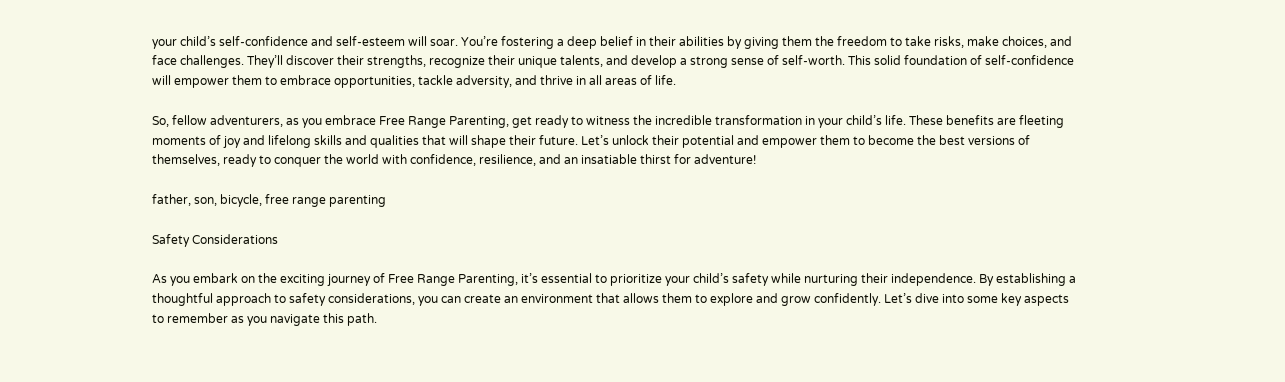your child’s self-confidence and self-esteem will soar. You’re fostering a deep belief in their abilities by giving them the freedom to take risks, make choices, and face challenges. They’ll discover their strengths, recognize their unique talents, and develop a strong sense of self-worth. This solid foundation of self-confidence will empower them to embrace opportunities, tackle adversity, and thrive in all areas of life.

So, fellow adventurers, as you embrace Free Range Parenting, get ready to witness the incredible transformation in your child’s life. These benefits are fleeting moments of joy and lifelong skills and qualities that will shape their future. Let’s unlock their potential and empower them to become the best versions of themselves, ready to conquer the world with confidence, resilience, and an insatiable thirst for adventure!

father, son, bicycle, free range parenting

Safety Considerations

As you embark on the exciting journey of Free Range Parenting, it’s essential to prioritize your child’s safety while nurturing their independence. By establishing a thoughtful approach to safety considerations, you can create an environment that allows them to explore and grow confidently. Let’s dive into some key aspects to remember as you navigate this path.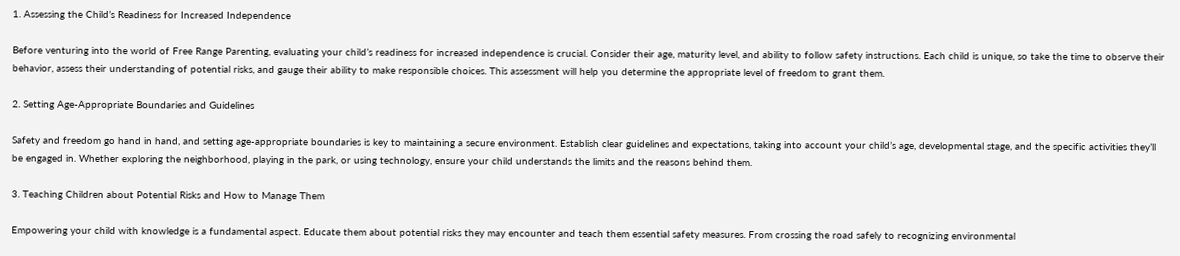1. Assessing the Child’s Readiness for Increased Independence

Before venturing into the world of Free Range Parenting, evaluating your child’s readiness for increased independence is crucial. Consider their age, maturity level, and ability to follow safety instructions. Each child is unique, so take the time to observe their behavior, assess their understanding of potential risks, and gauge their ability to make responsible choices. This assessment will help you determine the appropriate level of freedom to grant them.

2. Setting Age-Appropriate Boundaries and Guidelines

Safety and freedom go hand in hand, and setting age-appropriate boundaries is key to maintaining a secure environment. Establish clear guidelines and expectations, taking into account your child’s age, developmental stage, and the specific activities they’ll be engaged in. Whether exploring the neighborhood, playing in the park, or using technology, ensure your child understands the limits and the reasons behind them.

3. Teaching Children about Potential Risks and How to Manage Them

Empowering your child with knowledge is a fundamental aspect. Educate them about potential risks they may encounter and teach them essential safety measures. From crossing the road safely to recognizing environmental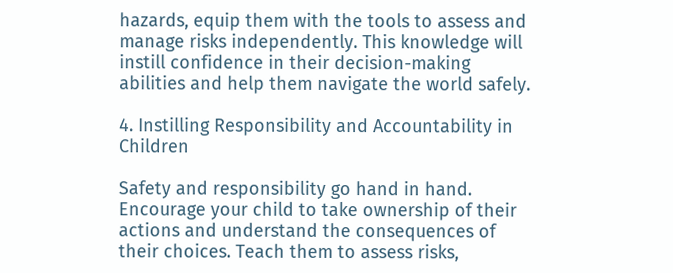hazards, equip them with the tools to assess and manage risks independently. This knowledge will instill confidence in their decision-making abilities and help them navigate the world safely.

4. Instilling Responsibility and Accountability in Children

Safety and responsibility go hand in hand. Encourage your child to take ownership of their actions and understand the consequences of their choices. Teach them to assess risks,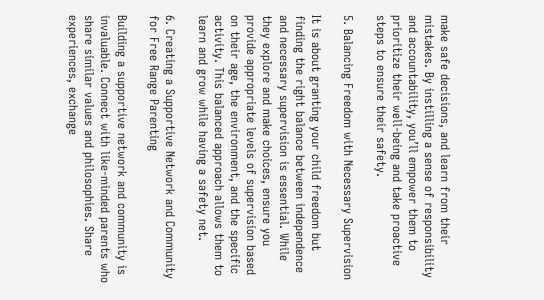make safe decisions, and learn from their mistakes. By instilling a sense of responsibility and accountability, you’ll empower them to prioritize their well-being and take proactive steps to ensure their safety.

5. Balancing Freedom with Necessary Supervision

It is about granting your child freedom but finding the right balance between independence and necessary supervision is essential. While they explore and make choices, ensure you provide appropriate levels of supervision based on their age, the environment, and the specific activity. This balanced approach allows them to learn and grow while having a safety net.

6. Creating a Supportive Network and Community for Free Range Parenting

Building a supportive network and community is invaluable. Connect with like-minded parents who share similar values and philosophies. Share experiences, exchange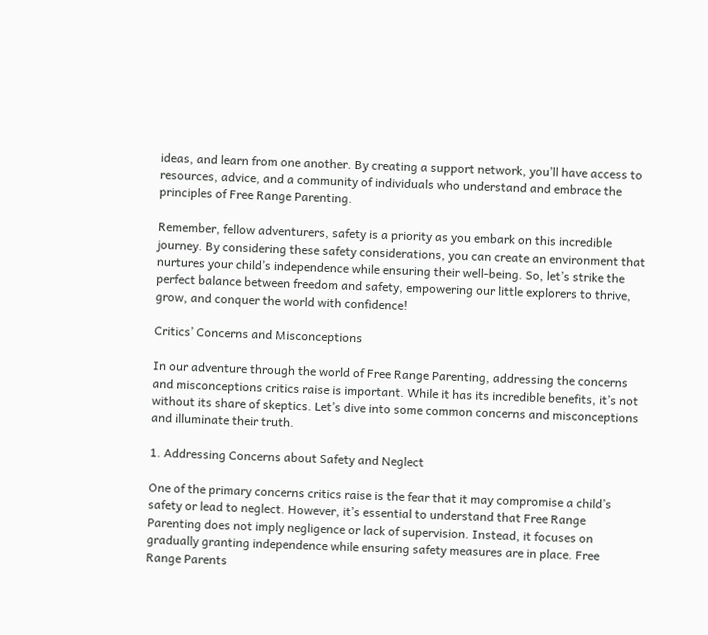ideas, and learn from one another. By creating a support network, you’ll have access to resources, advice, and a community of individuals who understand and embrace the principles of Free Range Parenting.

Remember, fellow adventurers, safety is a priority as you embark on this incredible journey. By considering these safety considerations, you can create an environment that nurtures your child’s independence while ensuring their well-being. So, let’s strike the perfect balance between freedom and safety, empowering our little explorers to thrive, grow, and conquer the world with confidence!

Critics’ Concerns and Misconceptions

In our adventure through the world of Free Range Parenting, addressing the concerns and misconceptions critics raise is important. While it has its incredible benefits, it’s not without its share of skeptics. Let’s dive into some common concerns and misconceptions and illuminate their truth.

1. Addressing Concerns about Safety and Neglect

One of the primary concerns critics raise is the fear that it may compromise a child’s safety or lead to neglect. However, it’s essential to understand that Free Range Parenting does not imply negligence or lack of supervision. Instead, it focuses on gradually granting independence while ensuring safety measures are in place. Free Range Parents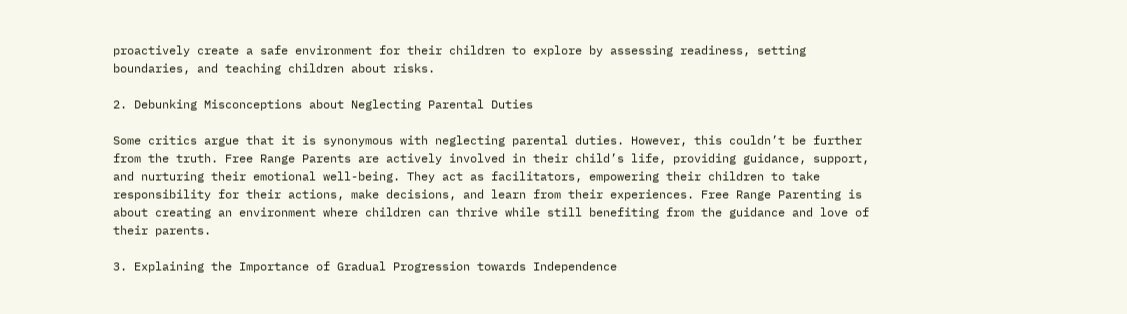proactively create a safe environment for their children to explore by assessing readiness, setting boundaries, and teaching children about risks.

2. Debunking Misconceptions about Neglecting Parental Duties

Some critics argue that it is synonymous with neglecting parental duties. However, this couldn’t be further from the truth. Free Range Parents are actively involved in their child’s life, providing guidance, support, and nurturing their emotional well-being. They act as facilitators, empowering their children to take responsibility for their actions, make decisions, and learn from their experiences. Free Range Parenting is about creating an environment where children can thrive while still benefiting from the guidance and love of their parents.

3. Explaining the Importance of Gradual Progression towards Independence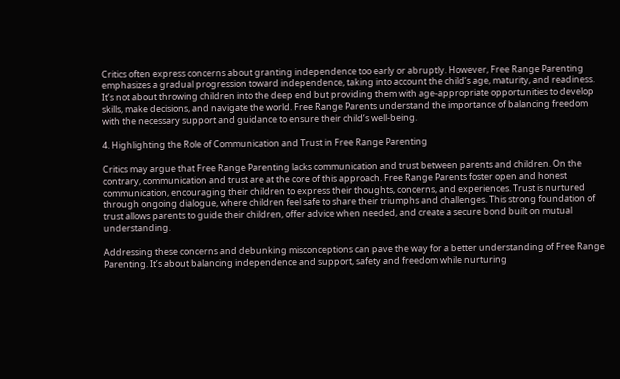Critics often express concerns about granting independence too early or abruptly. However, Free Range Parenting emphasizes a gradual progression toward independence, taking into account the child’s age, maturity, and readiness. It’s not about throwing children into the deep end but providing them with age-appropriate opportunities to develop skills, make decisions, and navigate the world. Free Range Parents understand the importance of balancing freedom with the necessary support and guidance to ensure their child’s well-being.

4. Highlighting the Role of Communication and Trust in Free Range Parenting

Critics may argue that Free Range Parenting lacks communication and trust between parents and children. On the contrary, communication and trust are at the core of this approach. Free Range Parents foster open and honest communication, encouraging their children to express their thoughts, concerns, and experiences. Trust is nurtured through ongoing dialogue, where children feel safe to share their triumphs and challenges. This strong foundation of trust allows parents to guide their children, offer advice when needed, and create a secure bond built on mutual understanding.

Addressing these concerns and debunking misconceptions can pave the way for a better understanding of Free Range Parenting. It’s about balancing independence and support, safety and freedom while nurturing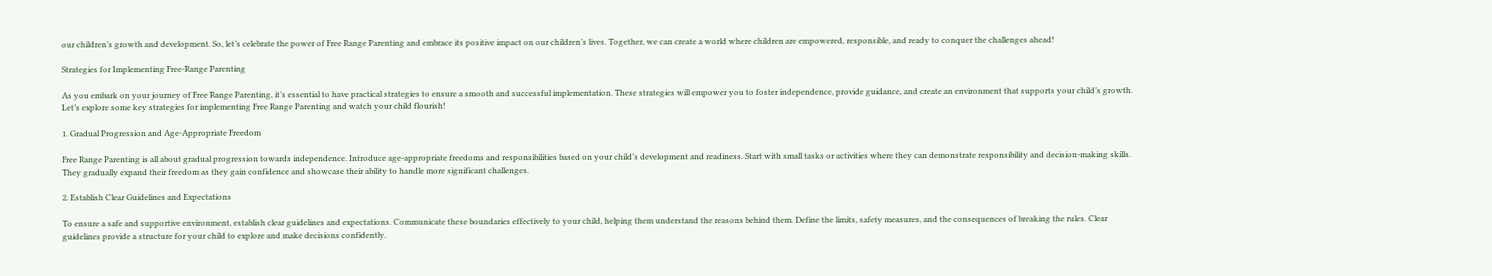our children’s growth and development. So, let’s celebrate the power of Free Range Parenting and embrace its positive impact on our children’s lives. Together, we can create a world where children are empowered, responsible, and ready to conquer the challenges ahead!

Strategies for Implementing Free-Range Parenting

As you embark on your journey of Free Range Parenting, it’s essential to have practical strategies to ensure a smooth and successful implementation. These strategies will empower you to foster independence, provide guidance, and create an environment that supports your child’s growth. Let’s explore some key strategies for implementing Free Range Parenting and watch your child flourish!

1. Gradual Progression and Age-Appropriate Freedom

Free Range Parenting is all about gradual progression towards independence. Introduce age-appropriate freedoms and responsibilities based on your child’s development and readiness. Start with small tasks or activities where they can demonstrate responsibility and decision-making skills. They gradually expand their freedom as they gain confidence and showcase their ability to handle more significant challenges.

2. Establish Clear Guidelines and Expectations

To ensure a safe and supportive environment, establish clear guidelines and expectations. Communicate these boundaries effectively to your child, helping them understand the reasons behind them. Define the limits, safety measures, and the consequences of breaking the rules. Clear guidelines provide a structure for your child to explore and make decisions confidently.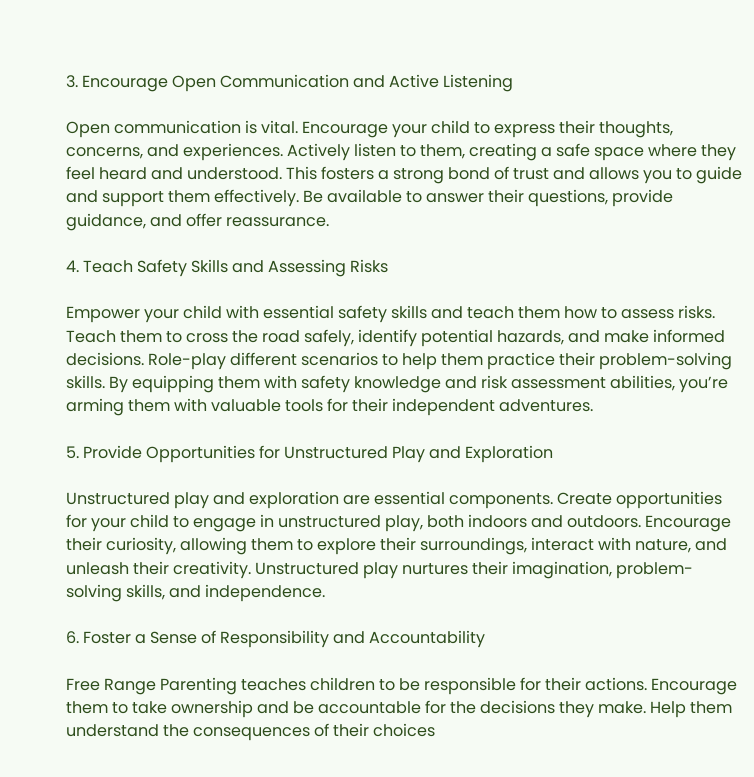3. Encourage Open Communication and Active Listening

Open communication is vital. Encourage your child to express their thoughts, concerns, and experiences. Actively listen to them, creating a safe space where they feel heard and understood. This fosters a strong bond of trust and allows you to guide and support them effectively. Be available to answer their questions, provide guidance, and offer reassurance.

4. Teach Safety Skills and Assessing Risks

Empower your child with essential safety skills and teach them how to assess risks. Teach them to cross the road safely, identify potential hazards, and make informed decisions. Role-play different scenarios to help them practice their problem-solving skills. By equipping them with safety knowledge and risk assessment abilities, you’re arming them with valuable tools for their independent adventures.

5. Provide Opportunities for Unstructured Play and Exploration

Unstructured play and exploration are essential components. Create opportunities for your child to engage in unstructured play, both indoors and outdoors. Encourage their curiosity, allowing them to explore their surroundings, interact with nature, and unleash their creativity. Unstructured play nurtures their imagination, problem-solving skills, and independence.

6. Foster a Sense of Responsibility and Accountability

Free Range Parenting teaches children to be responsible for their actions. Encourage them to take ownership and be accountable for the decisions they make. Help them understand the consequences of their choices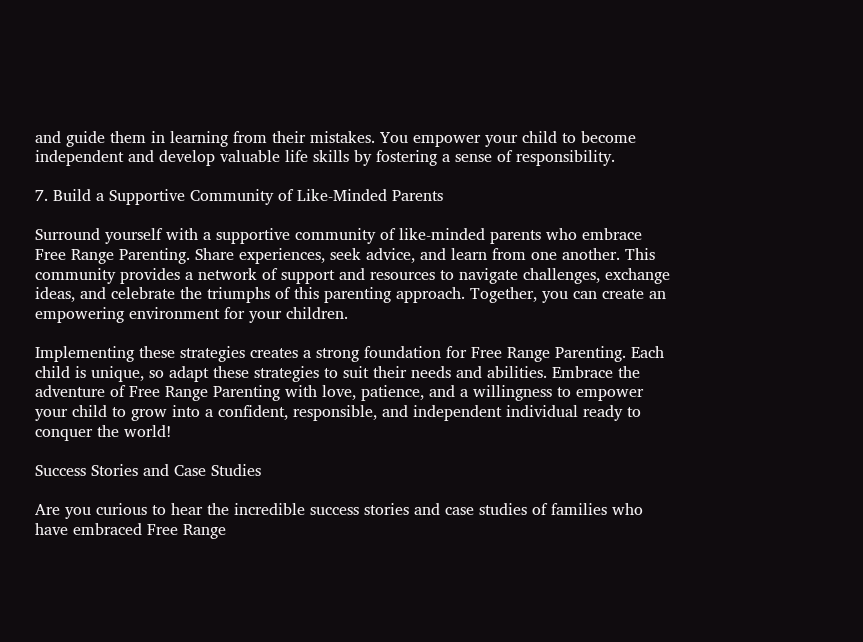and guide them in learning from their mistakes. You empower your child to become independent and develop valuable life skills by fostering a sense of responsibility.

7. Build a Supportive Community of Like-Minded Parents

Surround yourself with a supportive community of like-minded parents who embrace Free Range Parenting. Share experiences, seek advice, and learn from one another. This community provides a network of support and resources to navigate challenges, exchange ideas, and celebrate the triumphs of this parenting approach. Together, you can create an empowering environment for your children.

Implementing these strategies creates a strong foundation for Free Range Parenting. Each child is unique, so adapt these strategies to suit their needs and abilities. Embrace the adventure of Free Range Parenting with love, patience, and a willingness to empower your child to grow into a confident, responsible, and independent individual ready to conquer the world!

Success Stories and Case Studies

Are you curious to hear the incredible success stories and case studies of families who have embraced Free Range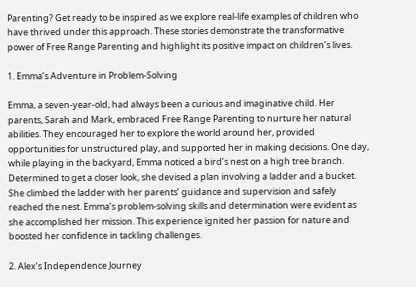Parenting? Get ready to be inspired as we explore real-life examples of children who have thrived under this approach. These stories demonstrate the transformative power of Free Range Parenting and highlight its positive impact on children’s lives.

1. Emma’s Adventure in Problem-Solving

Emma, a seven-year-old, had always been a curious and imaginative child. Her parents, Sarah and Mark, embraced Free Range Parenting to nurture her natural abilities. They encouraged her to explore the world around her, provided opportunities for unstructured play, and supported her in making decisions. One day, while playing in the backyard, Emma noticed a bird’s nest on a high tree branch. Determined to get a closer look, she devised a plan involving a ladder and a bucket. She climbed the ladder with her parents’ guidance and supervision and safely reached the nest. Emma’s problem-solving skills and determination were evident as she accomplished her mission. This experience ignited her passion for nature and boosted her confidence in tackling challenges.

2. Alex’s Independence Journey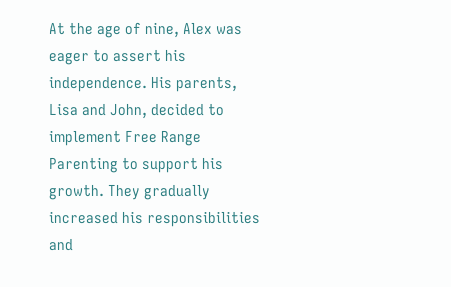At the age of nine, Alex was eager to assert his independence. His parents, Lisa and John, decided to implement Free Range Parenting to support his growth. They gradually increased his responsibilities and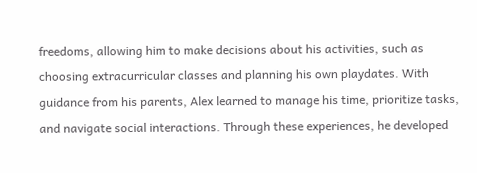freedoms, allowing him to make decisions about his activities, such as choosing extracurricular classes and planning his own playdates. With guidance from his parents, Alex learned to manage his time, prioritize tasks, and navigate social interactions. Through these experiences, he developed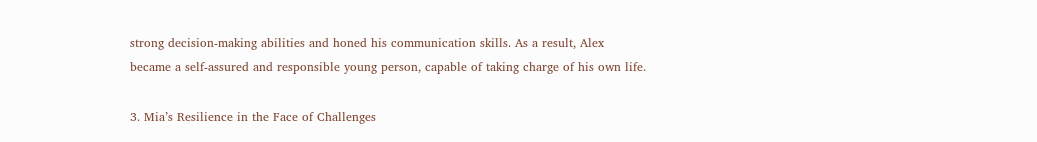strong decision-making abilities and honed his communication skills. As a result, Alex became a self-assured and responsible young person, capable of taking charge of his own life.

3. Mia’s Resilience in the Face of Challenges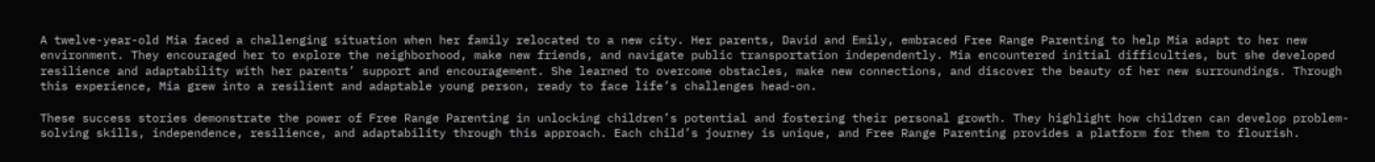A twelve-year-old Mia faced a challenging situation when her family relocated to a new city. Her parents, David and Emily, embraced Free Range Parenting to help Mia adapt to her new environment. They encouraged her to explore the neighborhood, make new friends, and navigate public transportation independently. Mia encountered initial difficulties, but she developed resilience and adaptability with her parents’ support and encouragement. She learned to overcome obstacles, make new connections, and discover the beauty of her new surroundings. Through this experience, Mia grew into a resilient and adaptable young person, ready to face life’s challenges head-on.

These success stories demonstrate the power of Free Range Parenting in unlocking children’s potential and fostering their personal growth. They highlight how children can develop problem-solving skills, independence, resilience, and adaptability through this approach. Each child’s journey is unique, and Free Range Parenting provides a platform for them to flourish.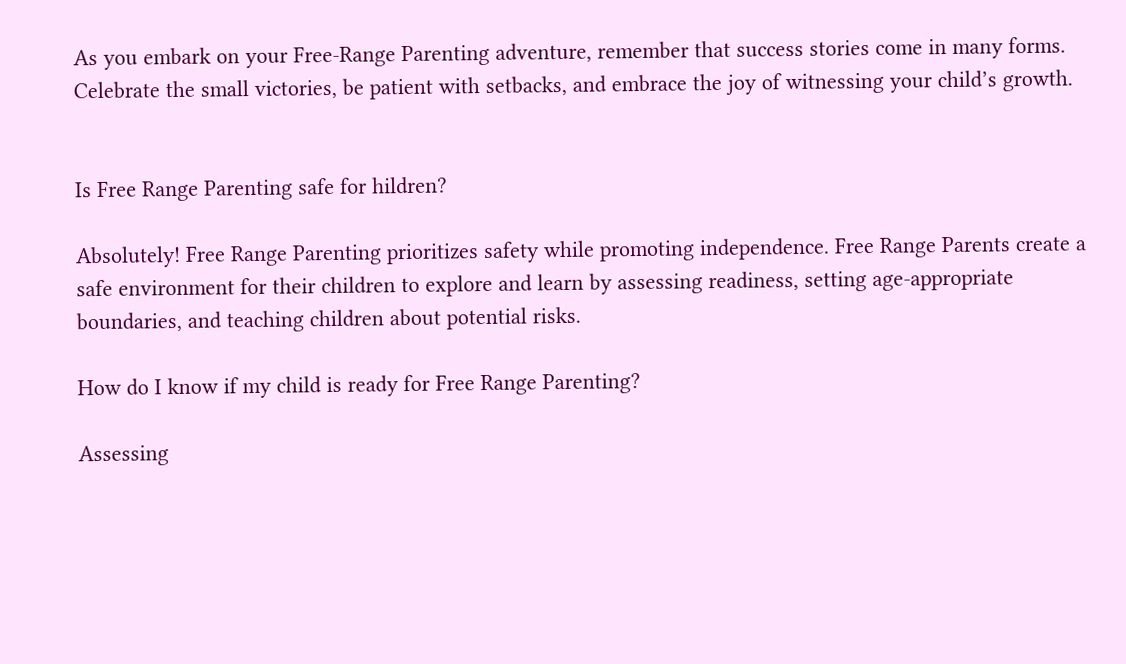As you embark on your Free-Range Parenting adventure, remember that success stories come in many forms. Celebrate the small victories, be patient with setbacks, and embrace the joy of witnessing your child’s growth.


Is Free Range Parenting safe for hildren?

Absolutely! Free Range Parenting prioritizes safety while promoting independence. Free Range Parents create a safe environment for their children to explore and learn by assessing readiness, setting age-appropriate boundaries, and teaching children about potential risks.

How do I know if my child is ready for Free Range Parenting?

Assessing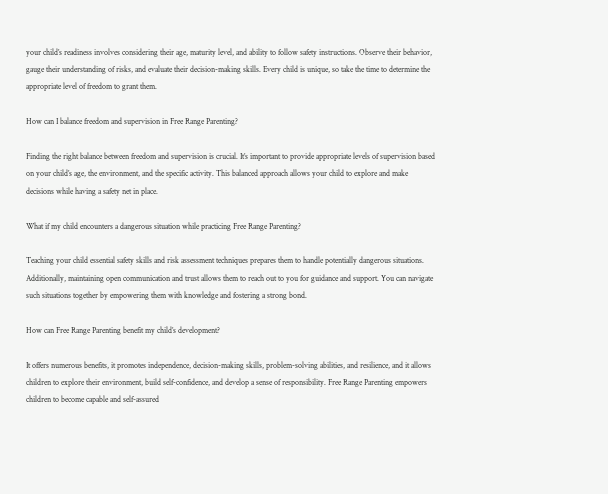your child’s readiness involves considering their age, maturity level, and ability to follow safety instructions. Observe their behavior, gauge their understanding of risks, and evaluate their decision-making skills. Every child is unique, so take the time to determine the appropriate level of freedom to grant them.

How can I balance freedom and supervision in Free Range Parenting?

Finding the right balance between freedom and supervision is crucial. It’s important to provide appropriate levels of supervision based on your child’s age, the environment, and the specific activity. This balanced approach allows your child to explore and make decisions while having a safety net in place.

What if my child encounters a dangerous situation while practicing Free Range Parenting?

Teaching your child essential safety skills and risk assessment techniques prepares them to handle potentially dangerous situations. Additionally, maintaining open communication and trust allows them to reach out to you for guidance and support. You can navigate such situations together by empowering them with knowledge and fostering a strong bond.

How can Free Range Parenting benefit my child’s development?

It offers numerous benefits, it promotes independence, decision-making skills, problem-solving abilities, and resilience, and it allows children to explore their environment, build self-confidence, and develop a sense of responsibility. Free Range Parenting empowers children to become capable and self-assured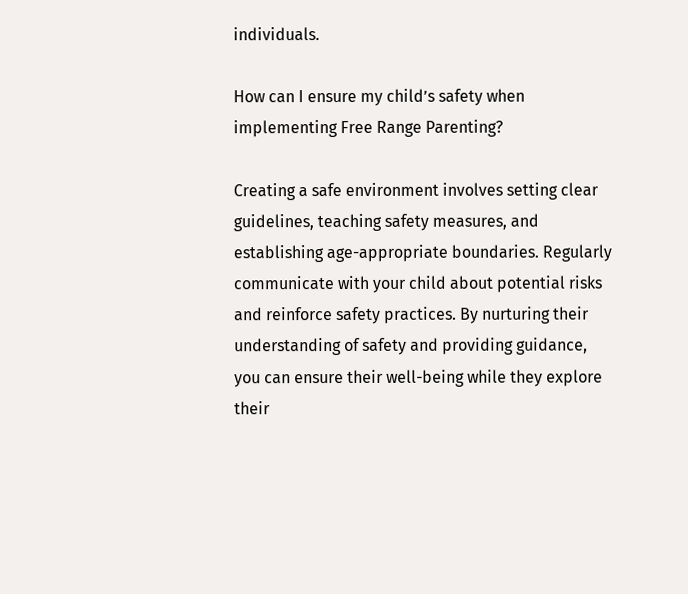individuals.

How can I ensure my child’s safety when implementing Free Range Parenting?

Creating a safe environment involves setting clear guidelines, teaching safety measures, and establishing age-appropriate boundaries. Regularly communicate with your child about potential risks and reinforce safety practices. By nurturing their understanding of safety and providing guidance, you can ensure their well-being while they explore their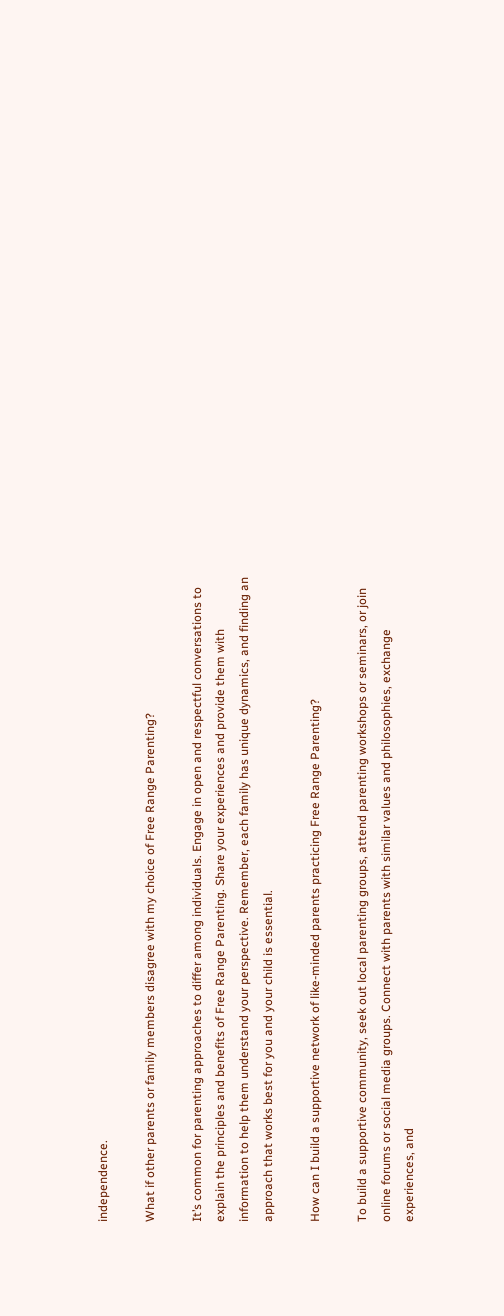independence.

What if other parents or family members disagree with my choice of Free Range Parenting?

It’s common for parenting approaches to differ among individuals. Engage in open and respectful conversations to explain the principles and benefits of Free Range Parenting. Share your experiences and provide them with information to help them understand your perspective. Remember, each family has unique dynamics, and finding an approach that works best for you and your child is essential.

How can I build a supportive network of like-minded parents practicing Free Range Parenting?

To build a supportive community, seek out local parenting groups, attend parenting workshops or seminars, or join online forums or social media groups. Connect with parents with similar values and philosophies, exchange experiences, and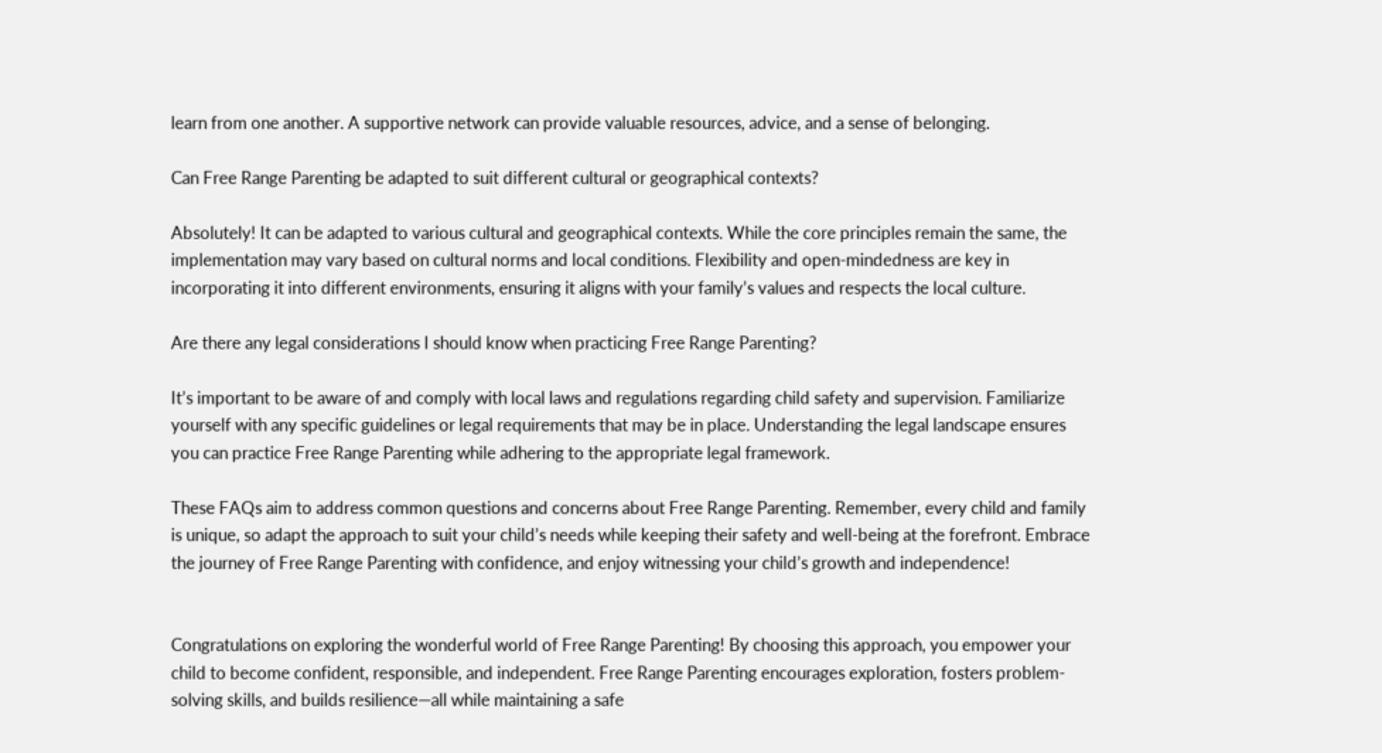learn from one another. A supportive network can provide valuable resources, advice, and a sense of belonging.

Can Free Range Parenting be adapted to suit different cultural or geographical contexts?

Absolutely! It can be adapted to various cultural and geographical contexts. While the core principles remain the same, the implementation may vary based on cultural norms and local conditions. Flexibility and open-mindedness are key in incorporating it into different environments, ensuring it aligns with your family’s values and respects the local culture.

Are there any legal considerations I should know when practicing Free Range Parenting?

It’s important to be aware of and comply with local laws and regulations regarding child safety and supervision. Familiarize yourself with any specific guidelines or legal requirements that may be in place. Understanding the legal landscape ensures you can practice Free Range Parenting while adhering to the appropriate legal framework.

These FAQs aim to address common questions and concerns about Free Range Parenting. Remember, every child and family is unique, so adapt the approach to suit your child’s needs while keeping their safety and well-being at the forefront. Embrace the journey of Free Range Parenting with confidence, and enjoy witnessing your child’s growth and independence!


Congratulations on exploring the wonderful world of Free Range Parenting! By choosing this approach, you empower your child to become confident, responsible, and independent. Free Range Parenting encourages exploration, fosters problem-solving skills, and builds resilience—all while maintaining a safe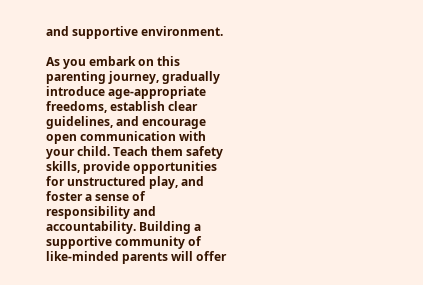and supportive environment.

As you embark on this parenting journey, gradually introduce age-appropriate freedoms, establish clear guidelines, and encourage open communication with your child. Teach them safety skills, provide opportunities for unstructured play, and foster a sense of responsibility and accountability. Building a supportive community of like-minded parents will offer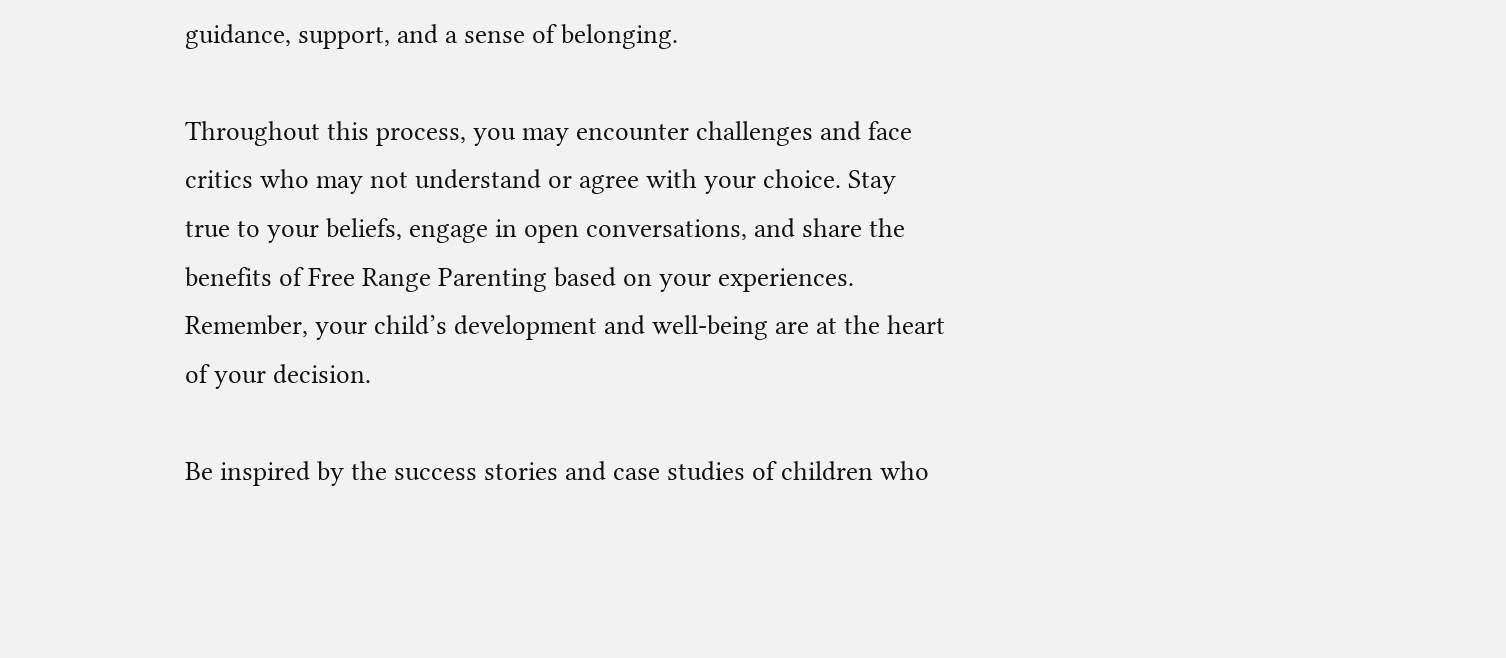guidance, support, and a sense of belonging.

Throughout this process, you may encounter challenges and face critics who may not understand or agree with your choice. Stay true to your beliefs, engage in open conversations, and share the benefits of Free Range Parenting based on your experiences. Remember, your child’s development and well-being are at the heart of your decision.

Be inspired by the success stories and case studies of children who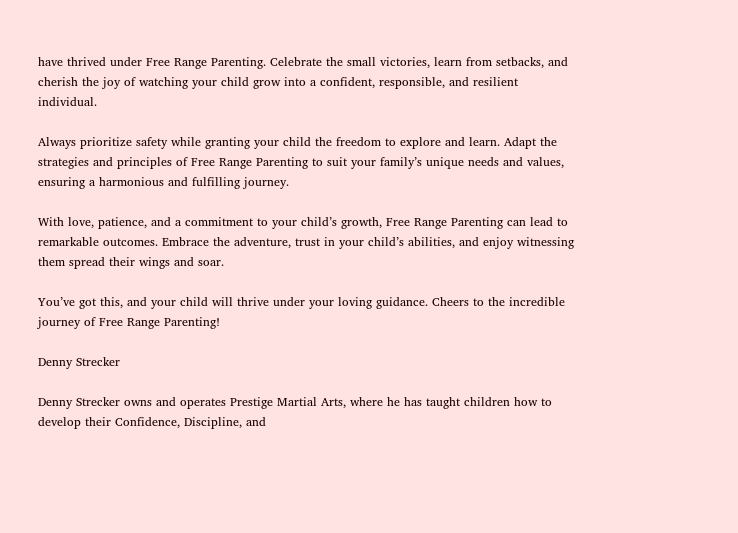have thrived under Free Range Parenting. Celebrate the small victories, learn from setbacks, and cherish the joy of watching your child grow into a confident, responsible, and resilient individual.

Always prioritize safety while granting your child the freedom to explore and learn. Adapt the strategies and principles of Free Range Parenting to suit your family’s unique needs and values, ensuring a harmonious and fulfilling journey.

With love, patience, and a commitment to your child’s growth, Free Range Parenting can lead to remarkable outcomes. Embrace the adventure, trust in your child’s abilities, and enjoy witnessing them spread their wings and soar.

You’ve got this, and your child will thrive under your loving guidance. Cheers to the incredible journey of Free Range Parenting!

Denny Strecker

Denny Strecker owns and operates Prestige Martial Arts, where he has taught children how to develop their Confidence, Discipline, and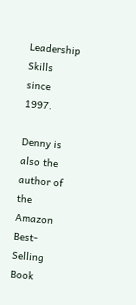Leadership Skills since 1997.

Denny is also the author of the Amazon Best-Selling Book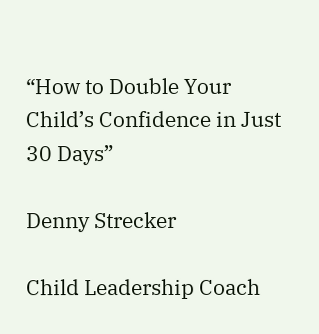“How to Double Your Child’s Confidence in Just 30 Days”

Denny Strecker

Child Leadership Coach